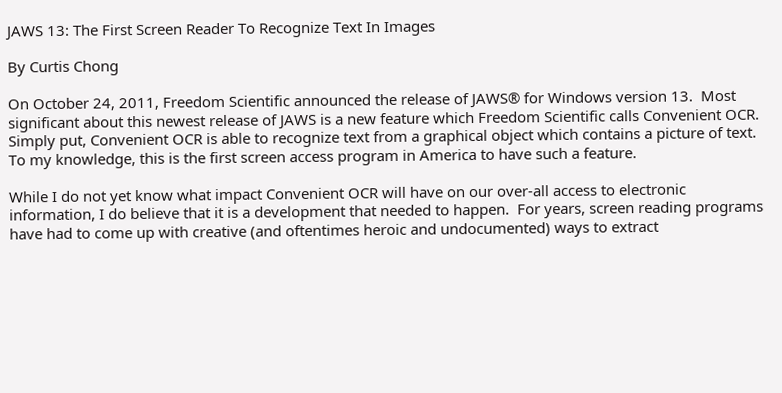JAWS 13: The First Screen Reader To Recognize Text In Images

By Curtis Chong

On October 24, 2011, Freedom Scientific announced the release of JAWS® for Windows version 13.  Most significant about this newest release of JAWS is a new feature which Freedom Scientific calls Convenient OCR.  Simply put, Convenient OCR is able to recognize text from a graphical object which contains a picture of text.  To my knowledge, this is the first screen access program in America to have such a feature.

While I do not yet know what impact Convenient OCR will have on our over-all access to electronic information, I do believe that it is a development that needed to happen.  For years, screen reading programs have had to come up with creative (and oftentimes heroic and undocumented) ways to extract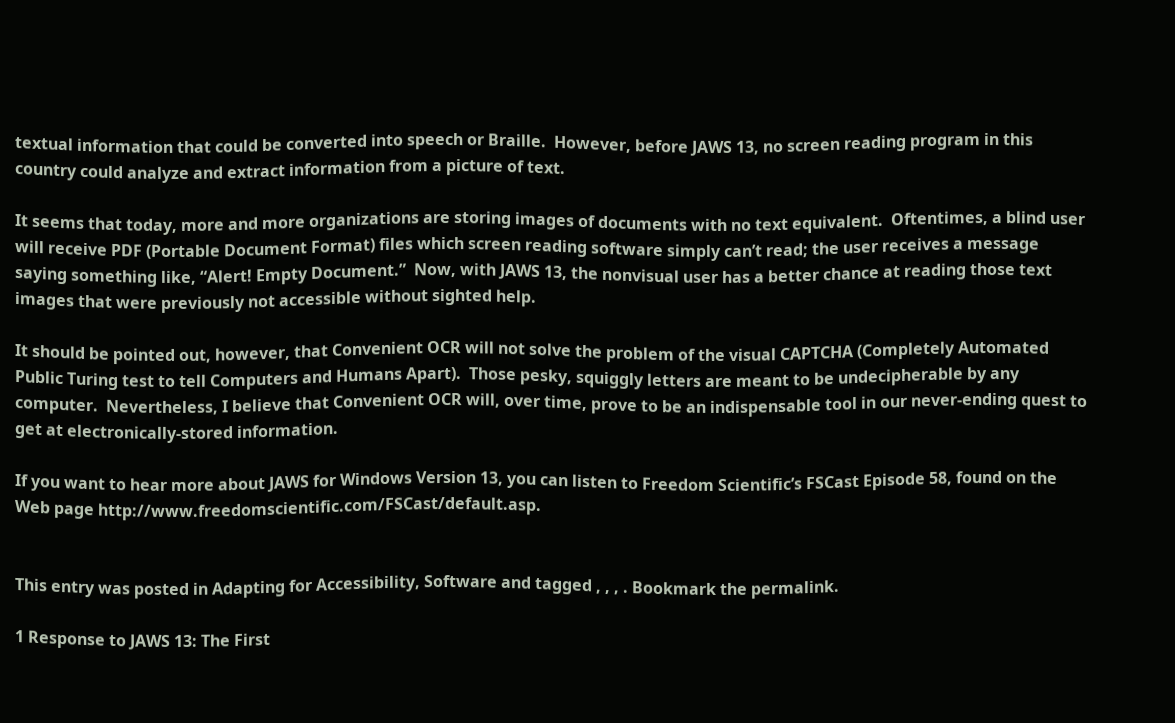textual information that could be converted into speech or Braille.  However, before JAWS 13, no screen reading program in this country could analyze and extract information from a picture of text.

It seems that today, more and more organizations are storing images of documents with no text equivalent.  Oftentimes, a blind user will receive PDF (Portable Document Format) files which screen reading software simply can’t read; the user receives a message saying something like, “Alert! Empty Document.”  Now, with JAWS 13, the nonvisual user has a better chance at reading those text images that were previously not accessible without sighted help.

It should be pointed out, however, that Convenient OCR will not solve the problem of the visual CAPTCHA (Completely Automated Public Turing test to tell Computers and Humans Apart).  Those pesky, squiggly letters are meant to be undecipherable by any computer.  Nevertheless, I believe that Convenient OCR will, over time, prove to be an indispensable tool in our never-ending quest to get at electronically-stored information.

If you want to hear more about JAWS for Windows Version 13, you can listen to Freedom Scientific’s FSCast Episode 58, found on the Web page http://www.freedomscientific.com/FSCast/default.asp.


This entry was posted in Adapting for Accessibility, Software and tagged , , , . Bookmark the permalink.

1 Response to JAWS 13: The First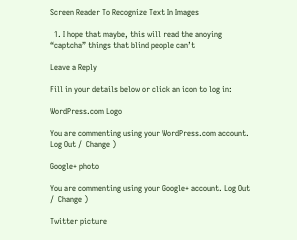Screen Reader To Recognize Text In Images

  1. I hope that maybe, this will read the anoying “captcha” things that blind people can’t

Leave a Reply

Fill in your details below or click an icon to log in:

WordPress.com Logo

You are commenting using your WordPress.com account. Log Out /  Change )

Google+ photo

You are commenting using your Google+ account. Log Out /  Change )

Twitter picture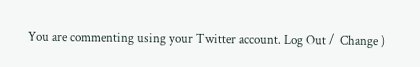You are commenting using your Twitter account. Log Out /  Change )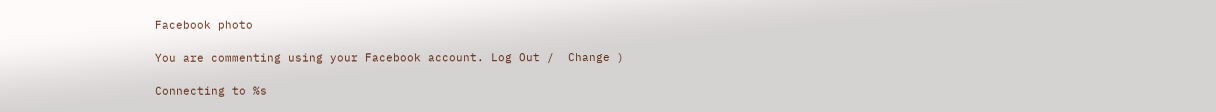Facebook photo

You are commenting using your Facebook account. Log Out /  Change )

Connecting to %s